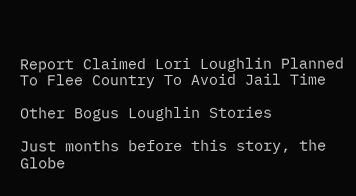Report Claimed Lori Loughlin Planned To Flee Country To Avoid Jail Time

Other Bogus Loughlin Stories

Just months before this story, the Globe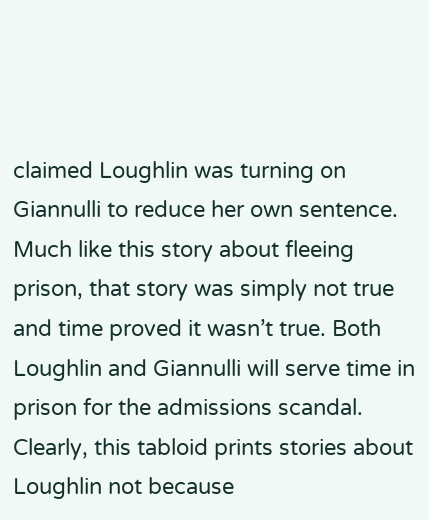claimed Loughlin was turning on Giannulli to reduce her own sentence. Much like this story about fleeing prison, that story was simply not true and time proved it wasn’t true. Both Loughlin and Giannulli will serve time in prison for the admissions scandal. Clearly, this tabloid prints stories about Loughlin not because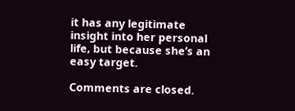it has any legitimate insight into her personal life, but because she’s an easy target.

Comments are closed.